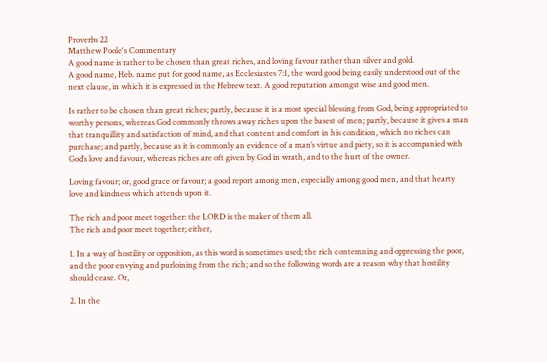Proverbs 22
Matthew Poole's Commentary
A good name is rather to be chosen than great riches, and loving favour rather than silver and gold.
A good name, Heb. name put for good name, as Ecclesiastes 7:1, the word good being easily understood out of the next clause, in which it is expressed in the Hebrew text. A good reputation amongst wise and good men.

Is rather to be chosen than great riches; partly, because it is a most special blessing from God, being appropriated to worthy persons, whereas God commonly throws away riches upon the basest of men; partly, because it gives a man that tranquillity and satisfaction of mind, and that content and comfort in his condition, which no riches can purchase; and partly, because as it is commonly an evidence of a man’s virtue and piety, so it is accompanied with God’s love and favour, whereas riches are oft given by God in wrath, and to the hurt of the owner.

Loving favour; or, good grace or favour; a good report among men, especially among good men, and that hearty love and kindness which attends upon it.

The rich and poor meet together: the LORD is the maker of them all.
The rich and poor meet together; either,

1. In a way of hostility or opposition, as this word is sometimes used; the rich contemning and oppressing the poor, and the poor envying and purloining from the rich; and so the following words are a reason why that hostility should cease. Or,

2. In the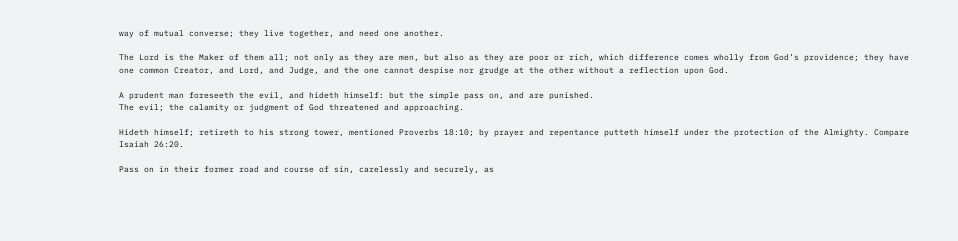way of mutual converse; they live together, and need one another.

The Lord is the Maker of them all; not only as they are men, but also as they are poor or rich, which difference comes wholly from God’s providence; they have one common Creator, and Lord, and Judge, and the one cannot despise nor grudge at the other without a reflection upon God.

A prudent man foreseeth the evil, and hideth himself: but the simple pass on, and are punished.
The evil; the calamity or judgment of God threatened and approaching.

Hideth himself; retireth to his strong tower, mentioned Proverbs 18:10; by prayer and repentance putteth himself under the protection of the Almighty. Compare Isaiah 26:20.

Pass on in their former road and course of sin, carelessly and securely, as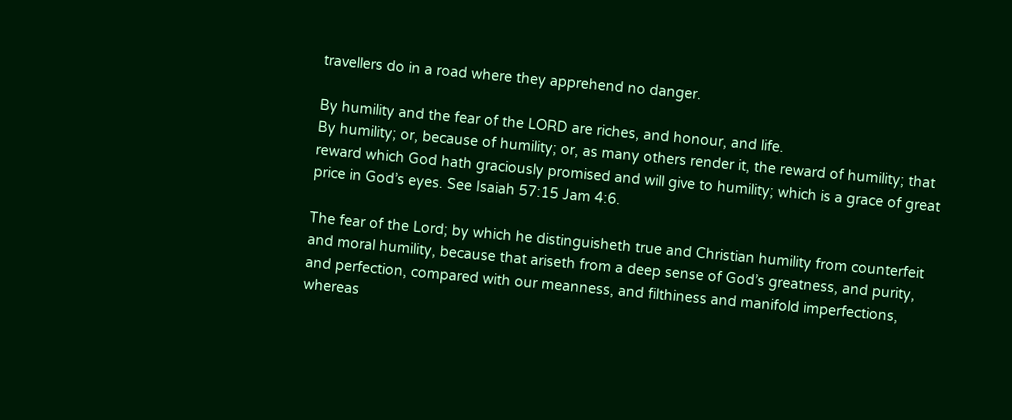travellers do in a road where they apprehend no danger.

By humility and the fear of the LORD are riches, and honour, and life.
By humility; or, because of humility; or, as many others render it, the reward of humility; that reward which God hath graciously promised and will give to humility; which is a grace of great price in God’s eyes. See Isaiah 57:15 Jam 4:6.

The fear of the Lord; by which he distinguisheth true and Christian humility from counterfeit and moral humility, because that ariseth from a deep sense of God’s greatness, and purity, and perfection, compared with our meanness, and filthiness and manifold imperfections, whereas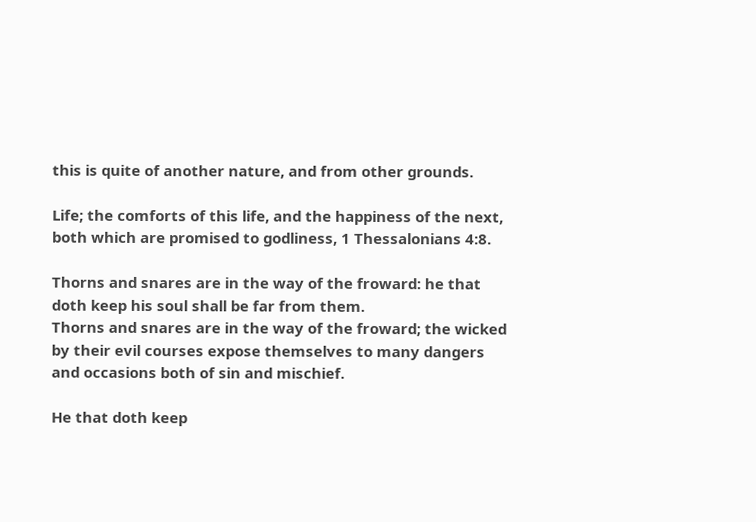this is quite of another nature, and from other grounds.

Life; the comforts of this life, and the happiness of the next, both which are promised to godliness, 1 Thessalonians 4:8.

Thorns and snares are in the way of the froward: he that doth keep his soul shall be far from them.
Thorns and snares are in the way of the froward; the wicked by their evil courses expose themselves to many dangers and occasions both of sin and mischief.

He that doth keep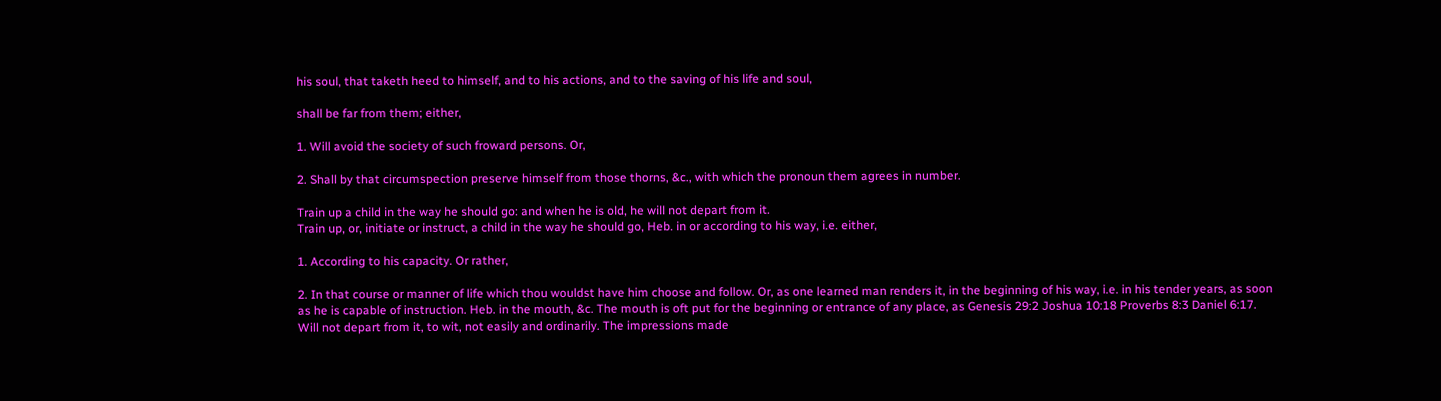his soul, that taketh heed to himself, and to his actions, and to the saving of his life and soul,

shall be far from them; either,

1. Will avoid the society of such froward persons. Or,

2. Shall by that circumspection preserve himself from those thorns, &c., with which the pronoun them agrees in number.

Train up a child in the way he should go: and when he is old, he will not depart from it.
Train up, or, initiate or instruct, a child in the way he should go, Heb. in or according to his way, i.e. either,

1. According to his capacity. Or rather,

2. In that course or manner of life which thou wouldst have him choose and follow. Or, as one learned man renders it, in the beginning of his way, i.e. in his tender years, as soon as he is capable of instruction. Heb. in the mouth, &c. The mouth is oft put for the beginning or entrance of any place, as Genesis 29:2 Joshua 10:18 Proverbs 8:3 Daniel 6:17. Will not depart from it, to wit, not easily and ordinarily. The impressions made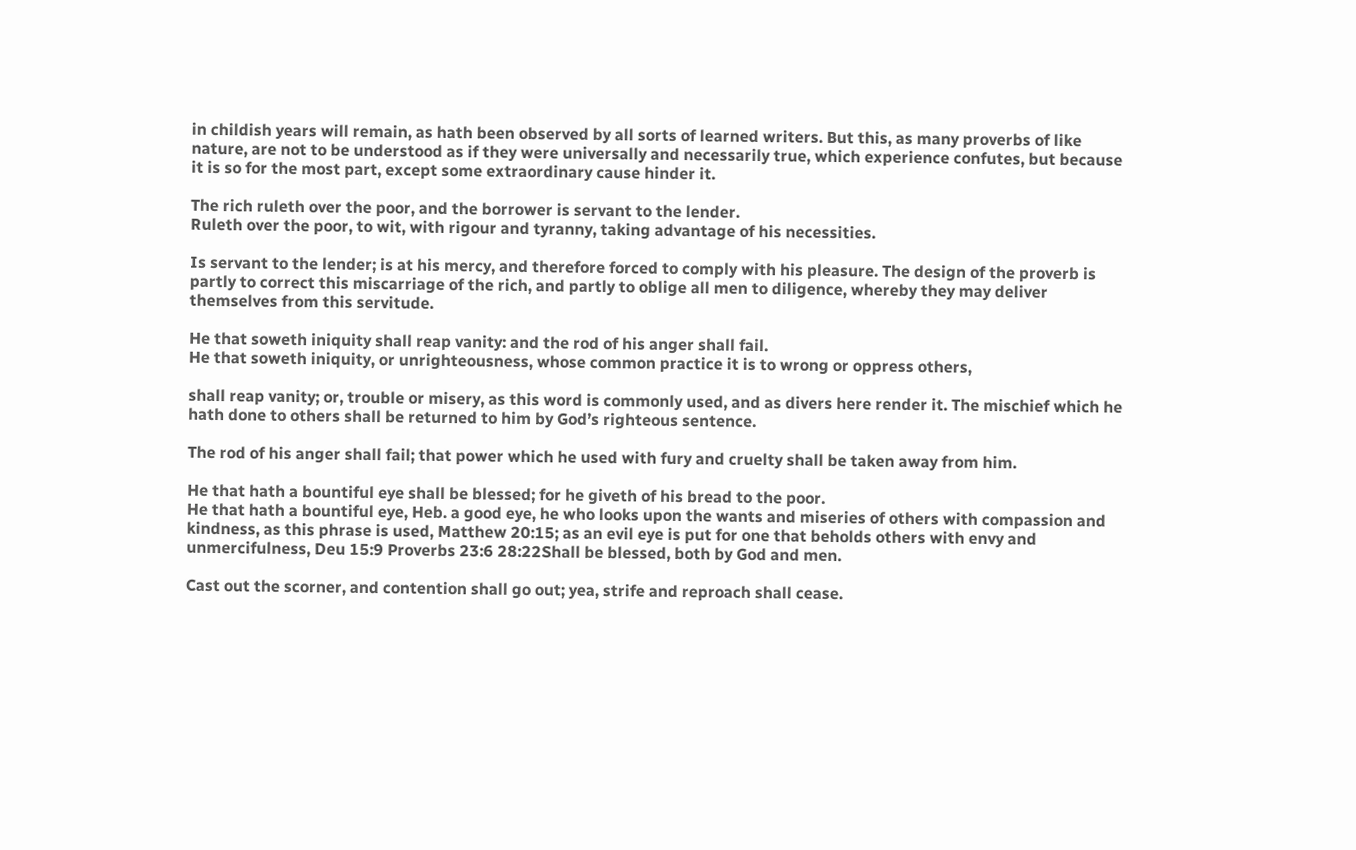in childish years will remain, as hath been observed by all sorts of learned writers. But this, as many proverbs of like nature, are not to be understood as if they were universally and necessarily true, which experience confutes, but because it is so for the most part, except some extraordinary cause hinder it.

The rich ruleth over the poor, and the borrower is servant to the lender.
Ruleth over the poor, to wit, with rigour and tyranny, taking advantage of his necessities.

Is servant to the lender; is at his mercy, and therefore forced to comply with his pleasure. The design of the proverb is partly to correct this miscarriage of the rich, and partly to oblige all men to diligence, whereby they may deliver themselves from this servitude.

He that soweth iniquity shall reap vanity: and the rod of his anger shall fail.
He that soweth iniquity, or unrighteousness, whose common practice it is to wrong or oppress others,

shall reap vanity; or, trouble or misery, as this word is commonly used, and as divers here render it. The mischief which he hath done to others shall be returned to him by God’s righteous sentence.

The rod of his anger shall fail; that power which he used with fury and cruelty shall be taken away from him.

He that hath a bountiful eye shall be blessed; for he giveth of his bread to the poor.
He that hath a bountiful eye, Heb. a good eye, he who looks upon the wants and miseries of others with compassion and kindness, as this phrase is used, Matthew 20:15; as an evil eye is put for one that beholds others with envy and unmercifulness, Deu 15:9 Proverbs 23:6 28:22Shall be blessed, both by God and men.

Cast out the scorner, and contention shall go out; yea, strife and reproach shall cease.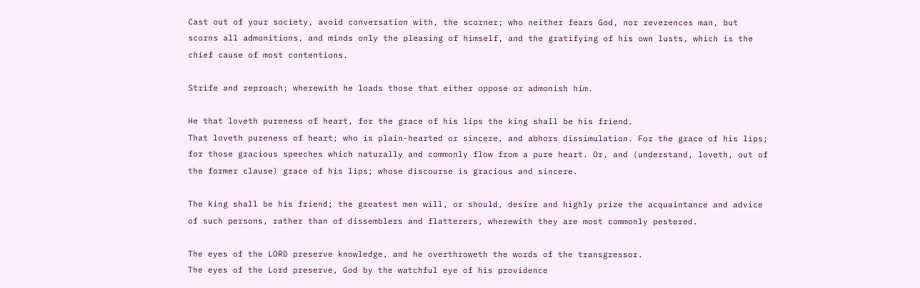Cast out of your society, avoid conversation with, the scorner; who neither fears God, nor reverences man, but scorns all admonitions, and minds only the pleasing of himself, and the gratifying of his own lusts, which is the chief cause of most contentions.

Strife and reproach; wherewith he loads those that either oppose or admonish him.

He that loveth pureness of heart, for the grace of his lips the king shall be his friend.
That loveth pureness of heart; who is plain-hearted or sincere, and abhors dissimulation. For the grace of his lips; for those gracious speeches which naturally and commonly flow from a pure heart. Or, and (understand, loveth, out of the former clause) grace of his lips; whose discourse is gracious and sincere.

The king shall be his friend; the greatest men will, or should, desire and highly prize the acquaintance and advice of such persons, rather than of dissemblers and flatterers, wherewith they are most commonly pestered.

The eyes of the LORD preserve knowledge, and he overthroweth the words of the transgressor.
The eyes of the Lord preserve, God by the watchful eye of his providence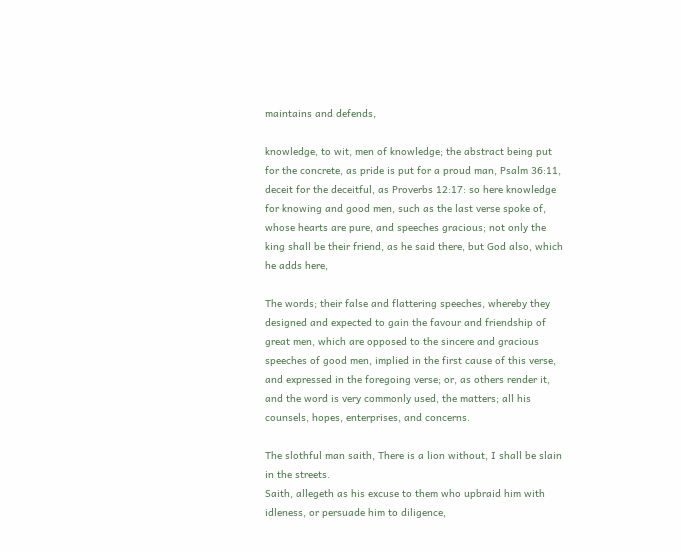maintains and defends,

knowledge, to wit, men of knowledge; the abstract being put for the concrete, as pride is put for a proud man, Psalm 36:11, deceit for the deceitful, as Proverbs 12:17: so here knowledge for knowing and good men, such as the last verse spoke of, whose hearts are pure, and speeches gracious; not only the king shall be their friend, as he said there, but God also, which he adds here,

The words; their false and flattering speeches, whereby they designed and expected to gain the favour and friendship of great men, which are opposed to the sincere and gracious speeches of good men, implied in the first cause of this verse, and expressed in the foregoing verse; or, as others render it, and the word is very commonly used, the matters; all his counsels, hopes, enterprises, and concerns.

The slothful man saith, There is a lion without, I shall be slain in the streets.
Saith, allegeth as his excuse to them who upbraid him with idleness, or persuade him to diligence,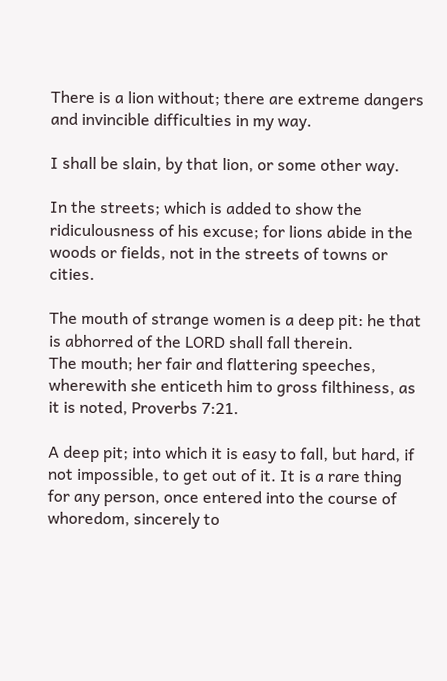There is a lion without; there are extreme dangers and invincible difficulties in my way.

I shall be slain, by that lion, or some other way.

In the streets; which is added to show the ridiculousness of his excuse; for lions abide in the woods or fields, not in the streets of towns or cities.

The mouth of strange women is a deep pit: he that is abhorred of the LORD shall fall therein.
The mouth; her fair and flattering speeches, wherewith she enticeth him to gross filthiness, as it is noted, Proverbs 7:21.

A deep pit; into which it is easy to fall, but hard, if not impossible, to get out of it. It is a rare thing for any person, once entered into the course of whoredom, sincerely to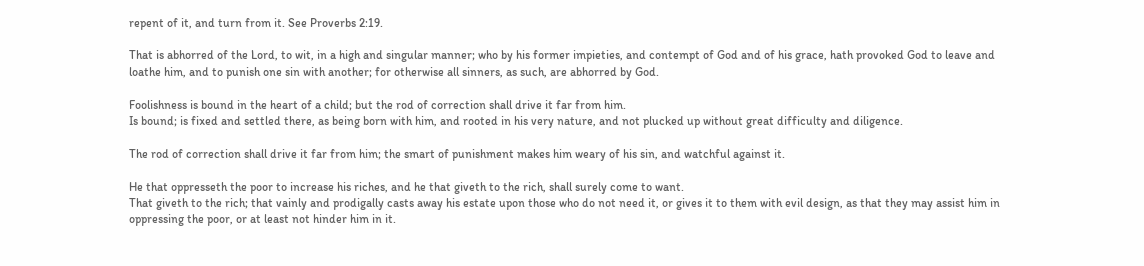repent of it, and turn from it. See Proverbs 2:19.

That is abhorred of the Lord, to wit, in a high and singular manner; who by his former impieties, and contempt of God and of his grace, hath provoked God to leave and loathe him, and to punish one sin with another; for otherwise all sinners, as such, are abhorred by God.

Foolishness is bound in the heart of a child; but the rod of correction shall drive it far from him.
Is bound; is fixed and settled there, as being born with him, and rooted in his very nature, and not plucked up without great difficulty and diligence.

The rod of correction shall drive it far from him; the smart of punishment makes him weary of his sin, and watchful against it.

He that oppresseth the poor to increase his riches, and he that giveth to the rich, shall surely come to want.
That giveth to the rich; that vainly and prodigally casts away his estate upon those who do not need it, or gives it to them with evil design, as that they may assist him in oppressing the poor, or at least not hinder him in it.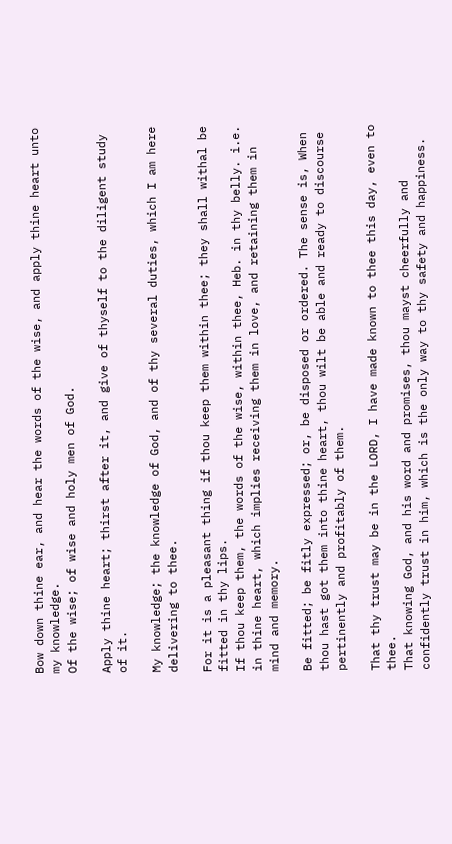Bow down thine ear, and hear the words of the wise, and apply thine heart unto my knowledge.
Of the wise; of wise and holy men of God.

Apply thine heart; thirst after it, and give of thyself to the diligent study of it.

My knowledge; the knowledge of God, and of thy several duties, which I am here delivering to thee.

For it is a pleasant thing if thou keep them within thee; they shall withal be fitted in thy lips.
If thou keep them, the words of the wise, within thee, Heb. in thy belly. i.e. in thine heart, which implies receiving them in love, and retaining them in mind and memory.

Be fitted; be fitly expressed; or, be disposed or ordered. The sense is, When thou hast got them into thine heart, thou wilt be able and ready to discourse pertinently and profitably of them.

That thy trust may be in the LORD, I have made known to thee this day, even to thee.
That knowing God, and his word and promises, thou mayst cheerfully and confidently trust in him, which is the only way to thy safety and happiness.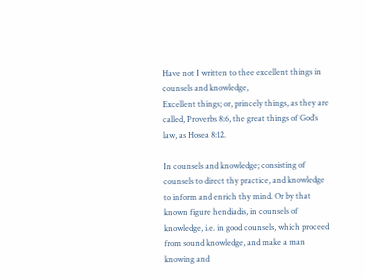Have not I written to thee excellent things in counsels and knowledge,
Excellent things; or, princely things, as they are called, Proverbs 8:6, the great things of God’s law, as Hosea 8:12.

In counsels and knowledge; consisting of counsels to direct thy practice, and knowledge to inform and enrich thy mind. Or by that known figure hendiadis, in counsels of knowledge, i.e. in good counsels, which proceed from sound knowledge, and make a man knowing and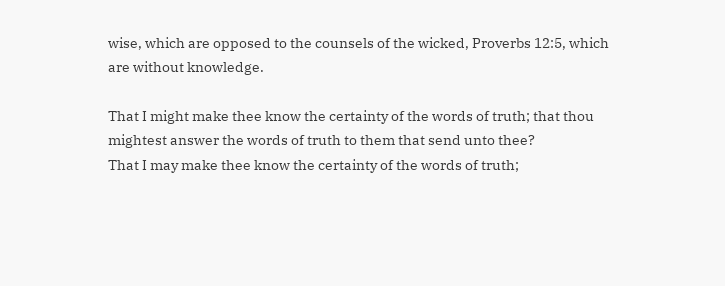wise, which are opposed to the counsels of the wicked, Proverbs 12:5, which are without knowledge.

That I might make thee know the certainty of the words of truth; that thou mightest answer the words of truth to them that send unto thee?
That I may make thee know the certainty of the words of truth;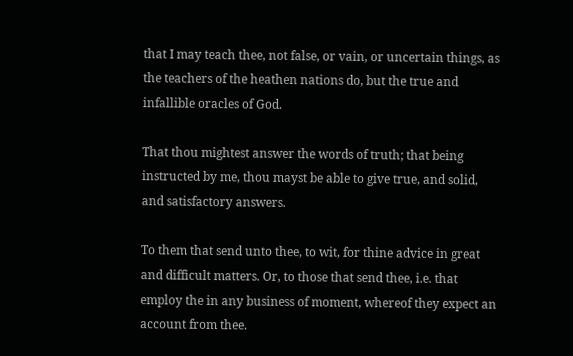that I may teach thee, not false, or vain, or uncertain things, as the teachers of the heathen nations do, but the true and infallible oracles of God.

That thou mightest answer the words of truth; that being instructed by me, thou mayst be able to give true, and solid, and satisfactory answers.

To them that send unto thee, to wit, for thine advice in great and difficult matters. Or, to those that send thee, i.e. that employ the in any business of moment, whereof they expect an account from thee.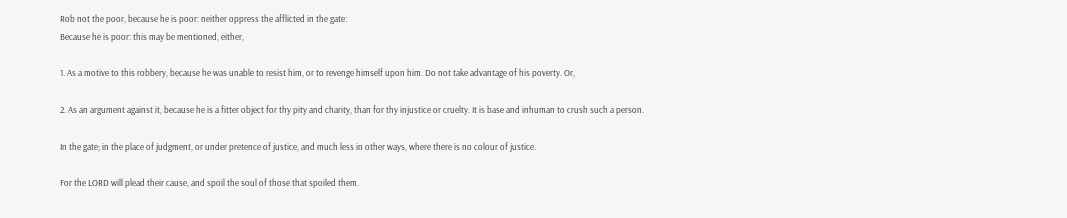Rob not the poor, because he is poor: neither oppress the afflicted in the gate:
Because he is poor: this may be mentioned, either,

1. As a motive to this robbery, because he was unable to resist him, or to revenge himself upon him. Do not take advantage of his poverty. Or,

2. As an argument against it, because he is a fitter object for thy pity and charity, than for thy injustice or cruelty. It is base and inhuman to crush such a person.

In the gate; in the place of judgment, or under pretence of justice, and much less in other ways, where there is no colour of justice.

For the LORD will plead their cause, and spoil the soul of those that spoiled them.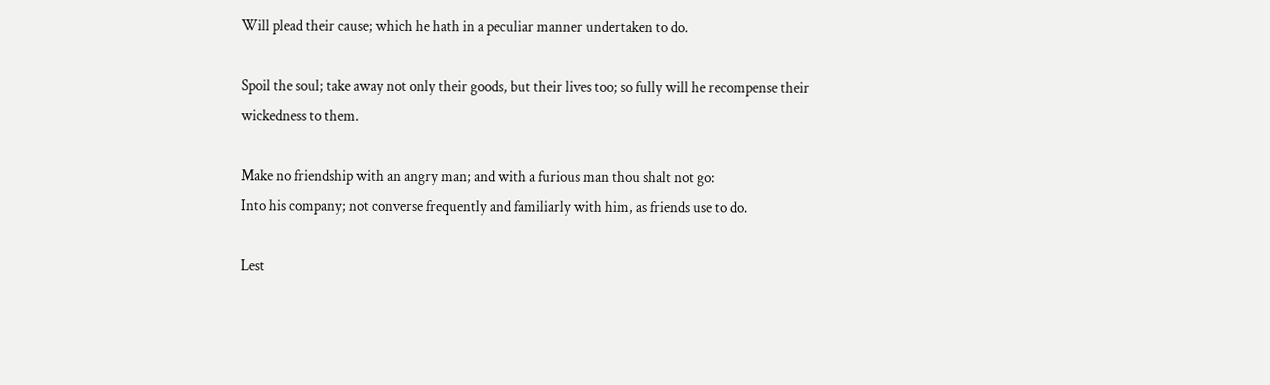Will plead their cause; which he hath in a peculiar manner undertaken to do.

Spoil the soul; take away not only their goods, but their lives too; so fully will he recompense their wickedness to them.

Make no friendship with an angry man; and with a furious man thou shalt not go:
Into his company; not converse frequently and familiarly with him, as friends use to do.

Lest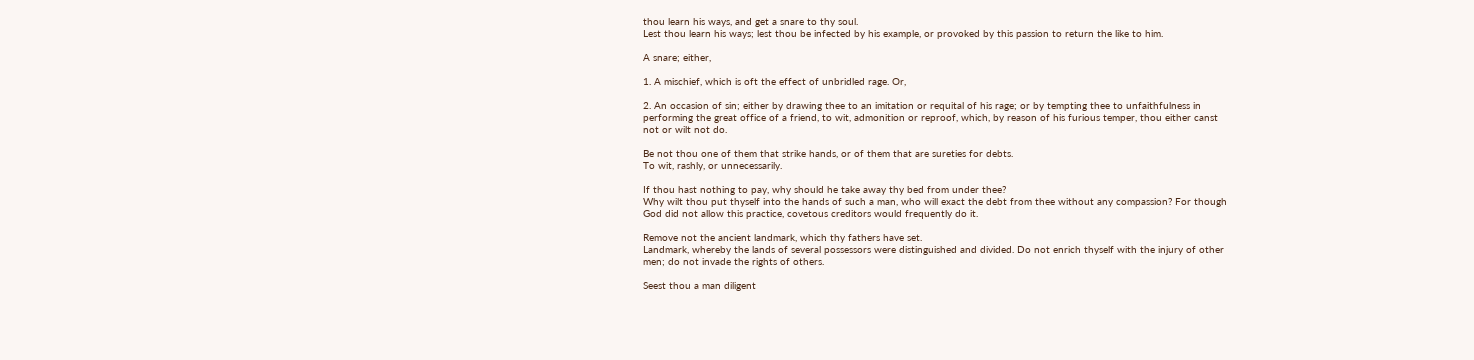thou learn his ways, and get a snare to thy soul.
Lest thou learn his ways; lest thou be infected by his example, or provoked by this passion to return the like to him.

A snare; either,

1. A mischief, which is oft the effect of unbridled rage. Or,

2. An occasion of sin; either by drawing thee to an imitation or requital of his rage; or by tempting thee to unfaithfulness in performing the great office of a friend, to wit, admonition or reproof, which, by reason of his furious temper, thou either canst not or wilt not do.

Be not thou one of them that strike hands, or of them that are sureties for debts.
To wit, rashly, or unnecessarily.

If thou hast nothing to pay, why should he take away thy bed from under thee?
Why wilt thou put thyself into the hands of such a man, who will exact the debt from thee without any compassion? For though God did not allow this practice, covetous creditors would frequently do it.

Remove not the ancient landmark, which thy fathers have set.
Landmark, whereby the lands of several possessors were distinguished and divided. Do not enrich thyself with the injury of other men; do not invade the rights of others.

Seest thou a man diligent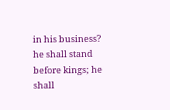in his business? he shall stand before kings; he shall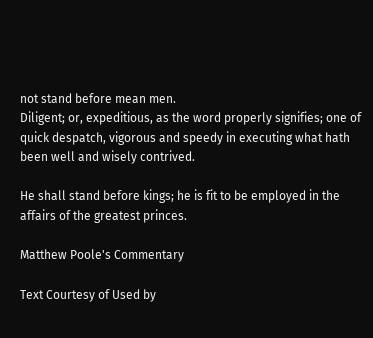not stand before mean men.
Diligent; or, expeditious, as the word properly signifies; one of quick despatch, vigorous and speedy in executing what hath been well and wisely contrived.

He shall stand before kings; he is fit to be employed in the affairs of the greatest princes.

Matthew Poole's Commentary

Text Courtesy of Used by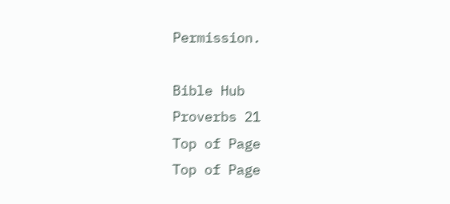Permission.

Bible Hub
Proverbs 21
Top of Page
Top of Page